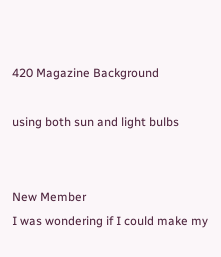420 Magazine Background

using both sun and light bulbs


New Member
I was wondering if I could make my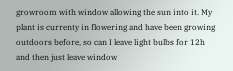growroom with window allowing the sun into it. My plant is currenty in flowering and have been growing outdoors before, so can I leave light bulbs for 12h and then just leave window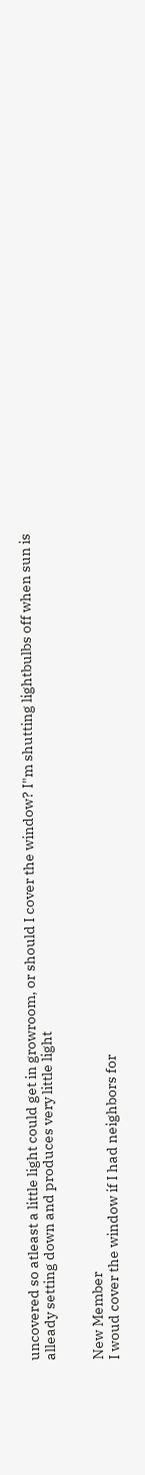uncovered so atleast a little light could get in growroom, or should I cover the window? I"m shutting lightbulbs off when sun is alleady setting down and produces very little light


New Member
I woud cover the window if I had neighbors for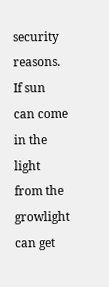security reasons. If sun can come in the light from the growlight can get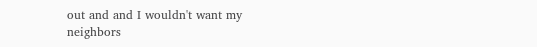out and and I wouldn't want my neighbors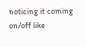noticing it coming on/off like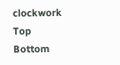clockwork
Top Bottom